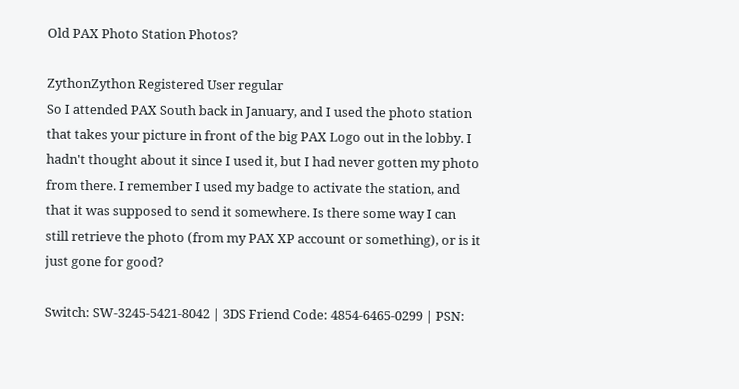Old PAX Photo Station Photos?

ZythonZython Registered User regular
So I attended PAX South back in January, and I used the photo station that takes your picture in front of the big PAX Logo out in the lobby. I hadn't thought about it since I used it, but I had never gotten my photo from there. I remember I used my badge to activate the station, and that it was supposed to send it somewhere. Is there some way I can still retrieve the photo (from my PAX XP account or something), or is it just gone for good?

Switch: SW-3245-5421-8042 | 3DS Friend Code: 4854-6465-0299 | PSN: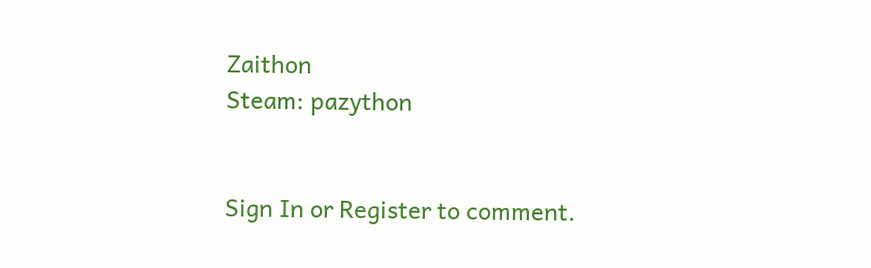Zaithon
Steam: pazython


Sign In or Register to comment.